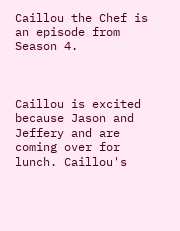Caillou the Chef is an episode from Season 4.



Caillou is excited because Jason and Jeffery and are coming over for lunch. Caillou's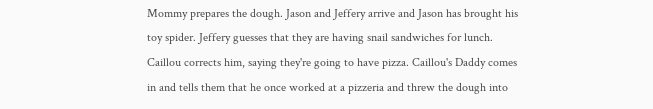Mommy prepares the dough. Jason and Jeffery arrive and Jason has brought his toy spider. Jeffery guesses that they are having snail sandwiches for lunch. Caillou corrects him, saying they're going to have pizza. Caillou's Daddy comes in and tells them that he once worked at a pizzeria and threw the dough into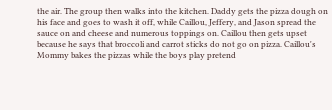the air. The group then walks into the kitchen. Daddy gets the pizza dough on his face and goes to wash it off, while Caillou, Jeffery, and Jason spread the sauce on and cheese and numerous toppings on. Caillou then gets upset because he says that broccoli and carrot sticks do not go on pizza. Caillou's Mommy bakes the pizzas while the boys play pretend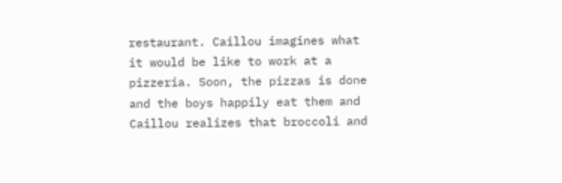restaurant. Caillou imagines what it would be like to work at a pizzeria. Soon, the pizzas is done and the boys happily eat them and Caillou realizes that broccoli and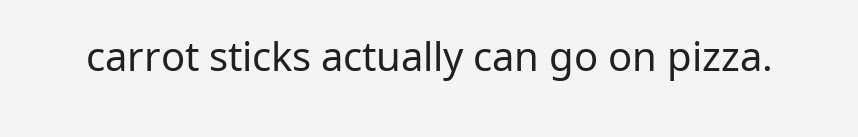carrot sticks actually can go on pizza.